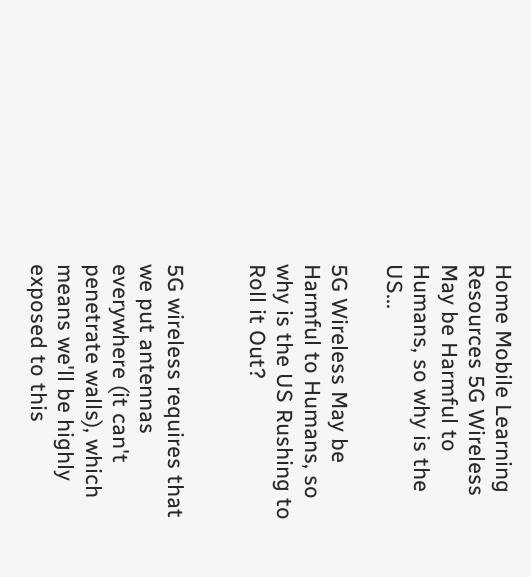Home Mobile Learning Resources 5G Wireless May be Harmful to Humans, so why is the US...

5G Wireless May be Harmful to Humans, so why is the US Rushing to Roll it Out?


5G wireless requires that we put antennas everywhere (it can't penetrate walls), which means we'll be highly exposed to this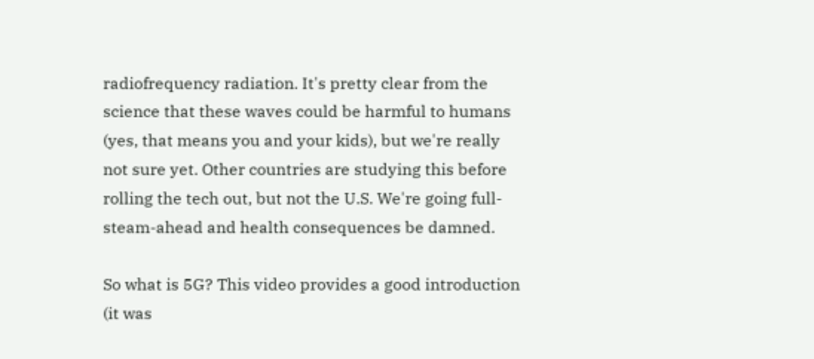radiofrequency radiation. It's pretty clear from the science that these waves could be harmful to humans (yes, that means you and your kids), but we're really not sure yet. Other countries are studying this before rolling the tech out, but not the U.S. We're going full-steam-ahead and health consequences be damned.

So what is 5G? This video provides a good introduction (it was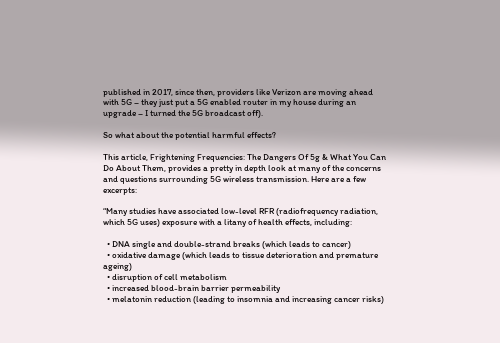published in 2017, since then, providers like Verizon are moving ahead with 5G – they just put a 5G enabled router in my house during an upgrade – I turned the 5G broadcast off).

So what about the potential harmful effects?

This article, Frightening Frequencies: The Dangers Of 5g & What You Can Do About Them, provides a pretty in depth look at many of the concerns and questions surrounding 5G wireless transmission. Here are a few excerpts:

“Many studies have associated low-level RFR (radiofrequency radiation, which 5G uses) exposure with a litany of health effects, including:

  • DNA single and double-strand breaks (which leads to cancer)
  • oxidative damage (which leads to tissue deterioration and premature ageing)
  • disruption of cell metabolism
  • increased blood-brain barrier permeability
  • melatonin reduction (leading to insomnia and increasing cancer risks)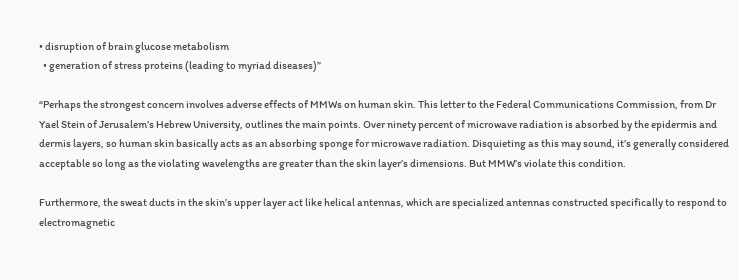• disruption of brain glucose metabolism
  • generation of stress proteins (leading to myriad diseases)”

“Perhaps the strongest concern involves adverse effects of MMWs on human skin. This letter to the Federal Communications Commission, from Dr Yael Stein of Jerusalem’s Hebrew University, outlines the main points. Over ninety percent of microwave radiation is absorbed by the epidermis and dermis layers, so human skin basically acts as an absorbing sponge for microwave radiation. Disquieting as this may sound, it’s generally considered acceptable so long as the violating wavelengths are greater than the skin layer’s dimensions. But MMW’s violate this condition.

Furthermore, the sweat ducts in the skin’s upper layer act like helical antennas, which are specialized antennas constructed specifically to respond to electromagnetic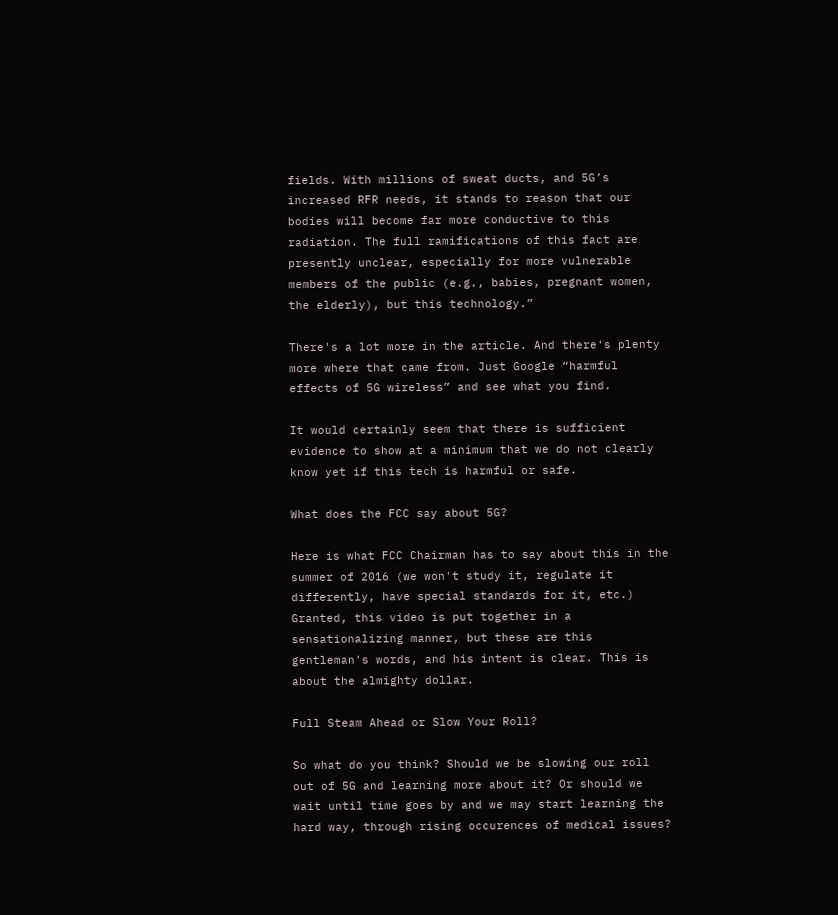fields. With millions of sweat ducts, and 5G’s increased RFR needs, it stands to reason that our bodies will become far more conductive to this radiation. The full ramifications of this fact are presently unclear, especially for more vulnerable members of the public (e.g., babies, pregnant women, the elderly), but this technology.”

There's a lot more in the article. And there's plenty more where that came from. Just Google “harmful effects of 5G wireless” and see what you find.

It would certainly seem that there is sufficient evidence to show at a minimum that we do not clearly know yet if this tech is harmful or safe.

What does the FCC say about 5G?

Here is what FCC Chairman has to say about this in the summer of 2016 (we won't study it, regulate it differently, have special standards for it, etc.) Granted, this video is put together in a sensationalizing manner, but these are this gentleman's words, and his intent is clear. This is about the almighty dollar.

Full Steam Ahead or Slow Your Roll?

So what do you think? Should we be slowing our roll out of 5G and learning more about it? Or should we wait until time goes by and we may start learning the hard way, through rising occurences of medical issues?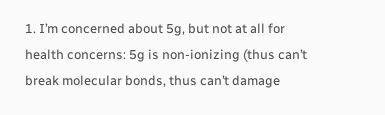1. I’m concerned about 5g, but not at all for health concerns: 5g is non-ionizing (thus can’t break molecular bonds, thus can’t damage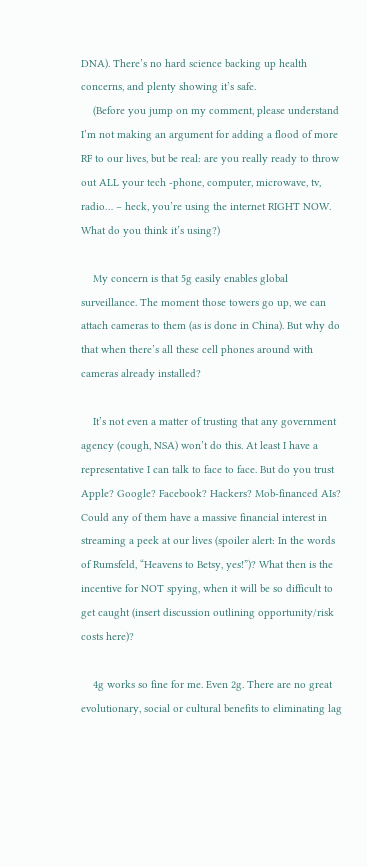DNA). There’s no hard science backing up health concerns, and plenty showing it’s safe.
    (Before you jump on my comment, please understand I’m not making an argument for adding a flood of more RF to our lives, but be real: are you really ready to throw out ALL your tech -phone, computer, microwave, tv, radio… – heck, you’re using the internet RIGHT NOW. What do you think it’s using?)

    My concern is that 5g easily enables global surveillance. The moment those towers go up, we can attach cameras to them (as is done in China). But why do that when there’s all these cell phones around with cameras already installed?

    It’s not even a matter of trusting that any government agency (cough, NSA) won’t do this. At least I have a representative I can talk to face to face. But do you trust Apple? Google? Facebook? Hackers? Mob-financed AIs? Could any of them have a massive financial interest in streaming a peek at our lives (spoiler alert: In the words of Rumsfeld, “Heavens to Betsy, yes!”)? What then is the incentive for NOT spying, when it will be so difficult to get caught (insert discussion outlining opportunity/risk costs here)?

    4g works so fine for me. Even 2g. There are no great evolutionary, social or cultural benefits to eliminating lag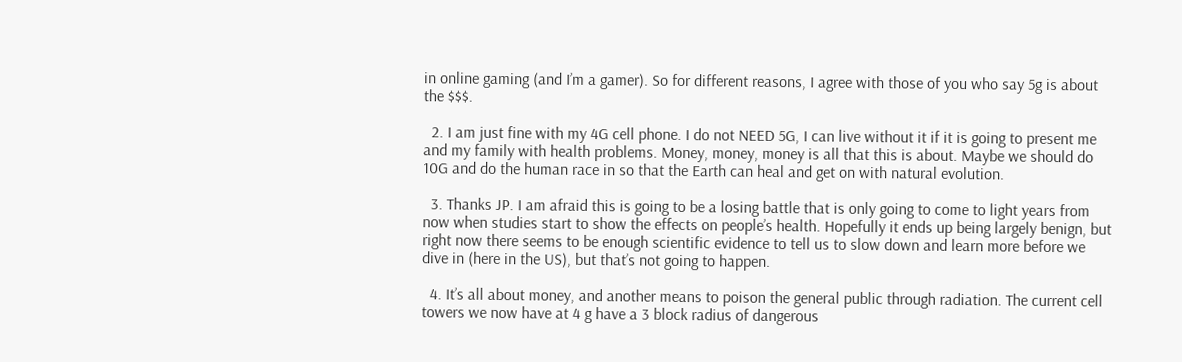in online gaming (and I’m a gamer). So for different reasons, I agree with those of you who say 5g is about the $$$.

  2. I am just fine with my 4G cell phone. I do not NEED 5G, I can live without it if it is going to present me and my family with health problems. Money, money, money is all that this is about. Maybe we should do 10G and do the human race in so that the Earth can heal and get on with natural evolution.

  3. Thanks JP. I am afraid this is going to be a losing battle that is only going to come to light years from now when studies start to show the effects on people’s health. Hopefully it ends up being largely benign, but right now there seems to be enough scientific evidence to tell us to slow down and learn more before we dive in (here in the US), but that’s not going to happen.

  4. It’s all about money, and another means to poison the general public through radiation. The current cell towers we now have at 4 g have a 3 block radius of dangerous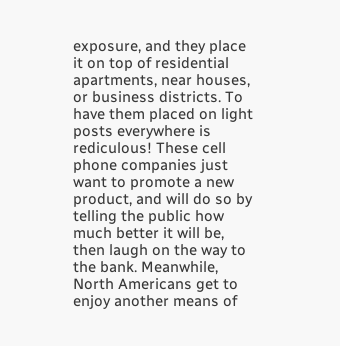exposure, and they place it on top of residential apartments, near houses, or business districts. To have them placed on light posts everywhere is rediculous! These cell phone companies just want to promote a new product, and will do so by telling the public how much better it will be, then laugh on the way to the bank. Meanwhile, North Americans get to enjoy another means of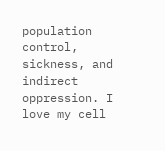population control, sickness, and indirect oppression. I love my cell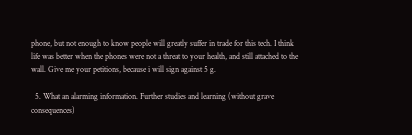phone, but not enough to know people will greatly suffer in trade for this tech. I think life was better when the phones were not a threat to your health, and still attached to the wall. Give me your petitions, because i will sign against 5 g.

  5. What an alarming information. Further studies and learning (without grave consequences)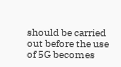should be carried out before the use of 5G becomes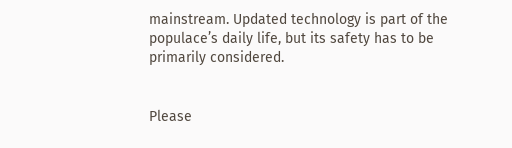mainstream. Updated technology is part of the populace’s daily life, but its safety has to be primarily considered.


Please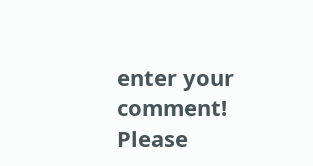enter your comment!
Please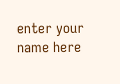enter your name here